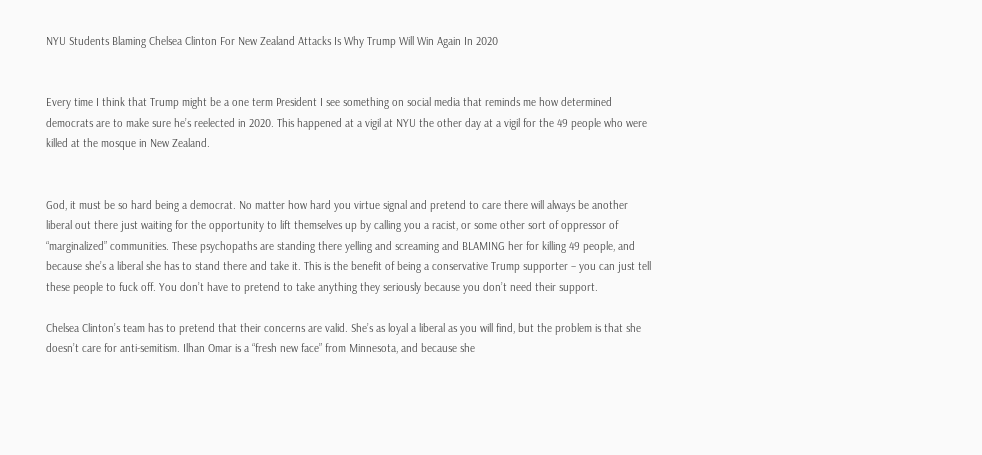NYU Students Blaming Chelsea Clinton For New Zealand Attacks Is Why Trump Will Win Again In 2020


Every time I think that Trump might be a one term President I see something on social media that reminds me how determined democrats are to make sure he’s reelected in 2020. This happened at a vigil at NYU the other day at a vigil for the 49 people who were killed at the mosque in New Zealand.


God, it must be so hard being a democrat. No matter how hard you virtue signal and pretend to care there will always be another liberal out there just waiting for the opportunity to lift themselves up by calling you a racist, or some other sort of oppressor of “marginalized” communities. These psychopaths are standing there yelling and screaming and BLAMING her for killing 49 people, and because she’s a liberal she has to stand there and take it. This is the benefit of being a conservative Trump supporter – you can just tell these people to fuck off. You don’t have to pretend to take anything they seriously because you don’t need their support.

Chelsea Clinton’s team has to pretend that their concerns are valid. She’s as loyal a liberal as you will find, but the problem is that she doesn’t care for anti-semitism. Ilhan Omar is a “fresh new face” from Minnesota, and because she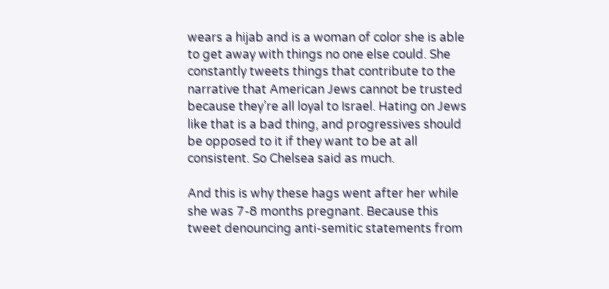wears a hijab and is a woman of color she is able to get away with things no one else could. She constantly tweets things that contribute to the narrative that American Jews cannot be trusted because they’re all loyal to Israel. Hating on Jews like that is a bad thing, and progressives should be opposed to it if they want to be at all consistent. So Chelsea said as much.

And this is why these hags went after her while she was 7-8 months pregnant. Because this tweet denouncing anti-semitic statements from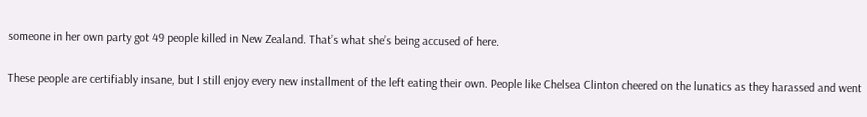someone in her own party got 49 people killed in New Zealand. That’s what she’s being accused of here.

These people are certifiably insane, but I still enjoy every new installment of the left eating their own. People like Chelsea Clinton cheered on the lunatics as they harassed and went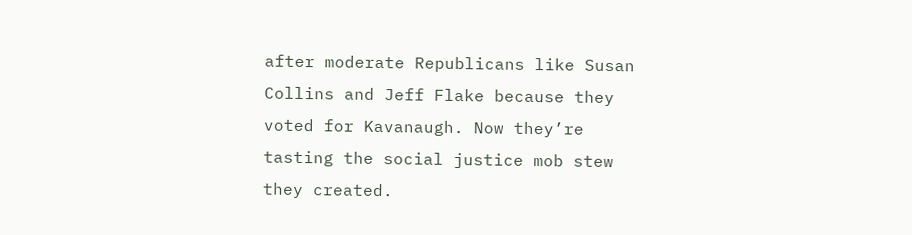after moderate Republicans like Susan Collins and Jeff Flake because they voted for Kavanaugh. Now they’re tasting the social justice mob stew they created.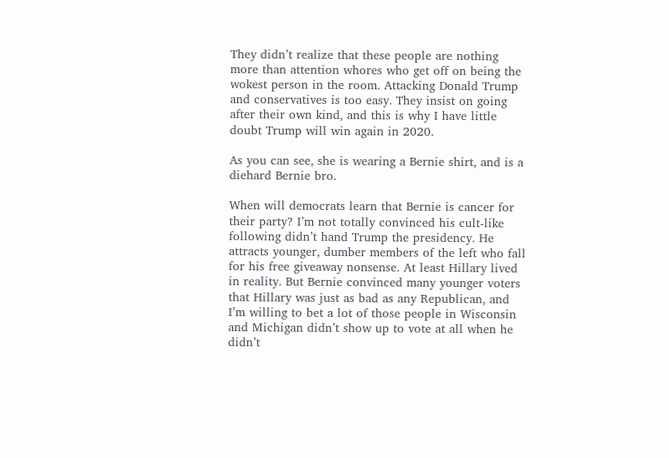They didn’t realize that these people are nothing more than attention whores who get off on being the wokest person in the room. Attacking Donald Trump and conservatives is too easy. They insist on going after their own kind, and this is why I have little doubt Trump will win again in 2020.

As you can see, she is wearing a Bernie shirt, and is a diehard Bernie bro.

When will democrats learn that Bernie is cancer for their party? I’m not totally convinced his cult-like following didn’t hand Trump the presidency. He attracts younger, dumber members of the left who fall for his free giveaway nonsense. At least Hillary lived in reality. But Bernie convinced many younger voters that Hillary was just as bad as any Republican, and I’m willing to bet a lot of those people in Wisconsin and Michigan didn’t show up to vote at all when he didn’t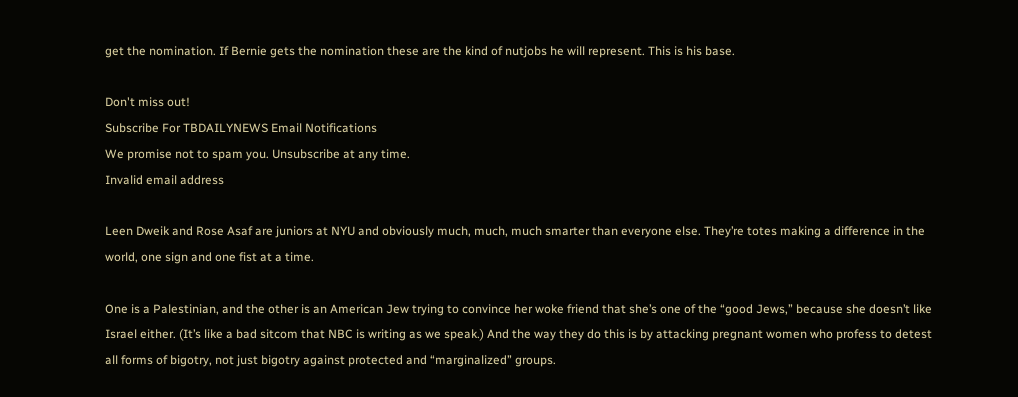get the nomination. If Bernie gets the nomination these are the kind of nutjobs he will represent. This is his base.

Don't miss out!
Subscribe For TBDAILYNEWS Email Notifications
We promise not to spam you. Unsubscribe at any time.
Invalid email address

Leen Dweik and Rose Asaf are juniors at NYU and obviously much, much, much smarter than everyone else. They’re totes making a difference in the world, one sign and one fist at a time.

One is a Palestinian, and the other is an American Jew trying to convince her woke friend that she’s one of the “good Jews,” because she doesn’t like Israel either. (It’s like a bad sitcom that NBC is writing as we speak.) And the way they do this is by attacking pregnant women who profess to detest all forms of bigotry, not just bigotry against protected and “marginalized” groups.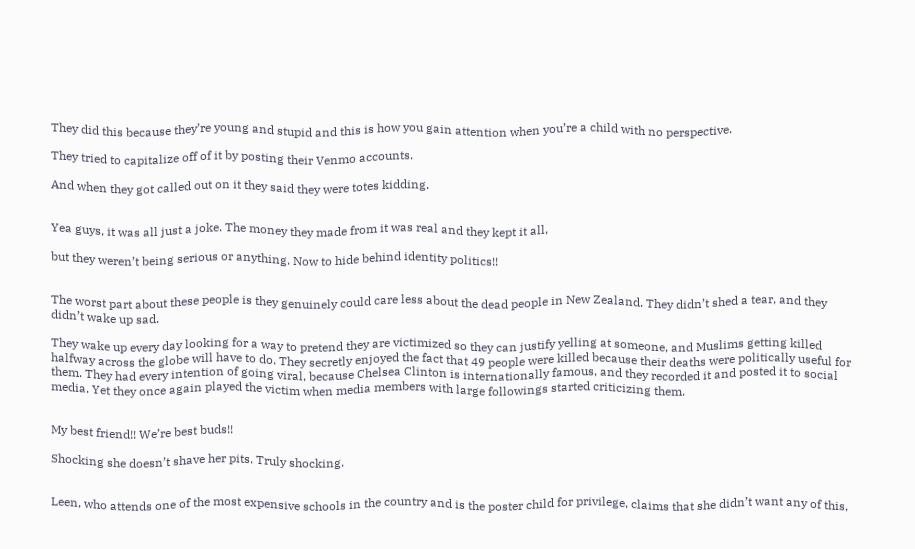They did this because they’re young and stupid and this is how you gain attention when you’re a child with no perspective.

They tried to capitalize off of it by posting their Venmo accounts.

And when they got called out on it they said they were totes kidding.


Yea guys, it was all just a joke. The money they made from it was real and they kept it all,

but they weren’t being serious or anything. Now to hide behind identity politics!!


The worst part about these people is they genuinely could care less about the dead people in New Zealand. They didn’t shed a tear, and they didn’t wake up sad.

They wake up every day looking for a way to pretend they are victimized so they can justify yelling at someone, and Muslims getting killed halfway across the globe will have to do. They secretly enjoyed the fact that 49 people were killed because their deaths were politically useful for them. They had every intention of going viral, because Chelsea Clinton is internationally famous, and they recorded it and posted it to social media. Yet they once again played the victim when media members with large followings started criticizing them.


My best friend!! We’re best buds!!

Shocking she doesn’t shave her pits. Truly shocking.


Leen, who attends one of the most expensive schools in the country and is the poster child for privilege, claims that she didn’t want any of this,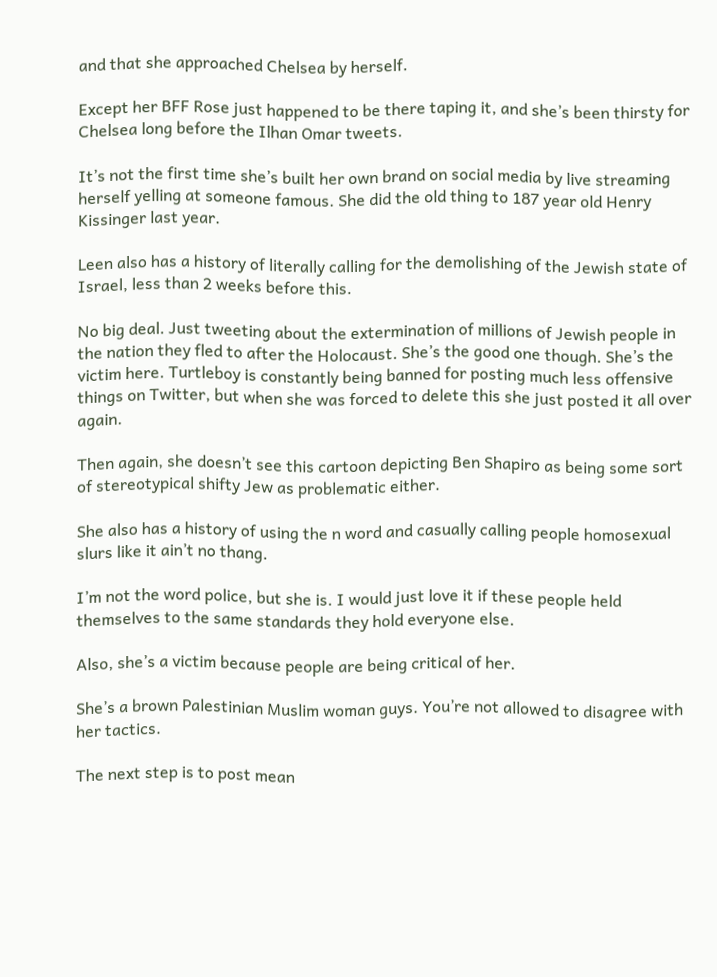and that she approached Chelsea by herself.

Except her BFF Rose just happened to be there taping it, and she’s been thirsty for Chelsea long before the Ilhan Omar tweets.

It’s not the first time she’s built her own brand on social media by live streaming herself yelling at someone famous. She did the old thing to 187 year old Henry Kissinger last year.

Leen also has a history of literally calling for the demolishing of the Jewish state of Israel, less than 2 weeks before this.

No big deal. Just tweeting about the extermination of millions of Jewish people in the nation they fled to after the Holocaust. She’s the good one though. She’s the victim here. Turtleboy is constantly being banned for posting much less offensive things on Twitter, but when she was forced to delete this she just posted it all over again.

Then again, she doesn’t see this cartoon depicting Ben Shapiro as being some sort of stereotypical shifty Jew as problematic either.

She also has a history of using the n word and casually calling people homosexual slurs like it ain’t no thang.

I’m not the word police, but she is. I would just love it if these people held themselves to the same standards they hold everyone else.

Also, she’s a victim because people are being critical of her.

She’s a brown Palestinian Muslim woman guys. You’re not allowed to disagree with her tactics.

The next step is to post mean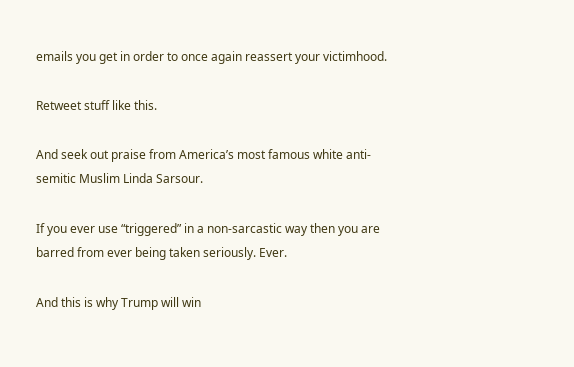emails you get in order to once again reassert your victimhood.

Retweet stuff like this.

And seek out praise from America’s most famous white anti-semitic Muslim Linda Sarsour.

If you ever use “triggered” in a non-sarcastic way then you are barred from ever being taken seriously. Ever.

And this is why Trump will win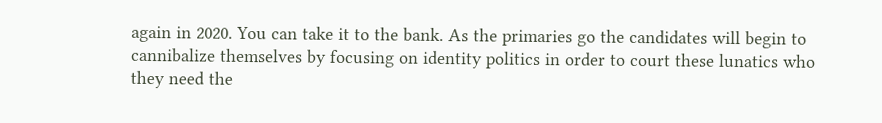again in 2020. You can take it to the bank. As the primaries go the candidates will begin to cannibalize themselves by focusing on identity politics in order to court these lunatics who they need the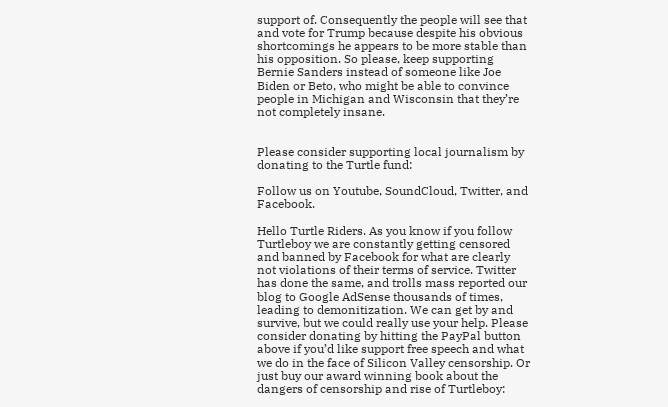support of. Consequently the people will see that and vote for Trump because despite his obvious shortcomings he appears to be more stable than his opposition. So please, keep supporting Bernie Sanders instead of someone like Joe Biden or Beto, who might be able to convince people in Michigan and Wisconsin that they’re not completely insane.


Please consider supporting local journalism by donating to the Turtle fund:

Follow us on Youtube, SoundCloud, Twitter, and Facebook.

Hello Turtle Riders. As you know if you follow Turtleboy we are constantly getting censored and banned by Facebook for what are clearly not violations of their terms of service. Twitter has done the same, and trolls mass reported our blog to Google AdSense thousands of times, leading to demonitization. We can get by and survive, but we could really use your help. Please consider donating by hitting the PayPal button above if you’d like support free speech and what we do in the face of Silicon Valley censorship. Or just buy our award winning book about the dangers of censorship and rise of Turtleboy: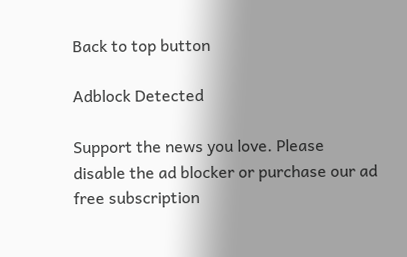Back to top button

Adblock Detected

Support the news you love. Please disable the ad blocker or purchase our ad free subscription